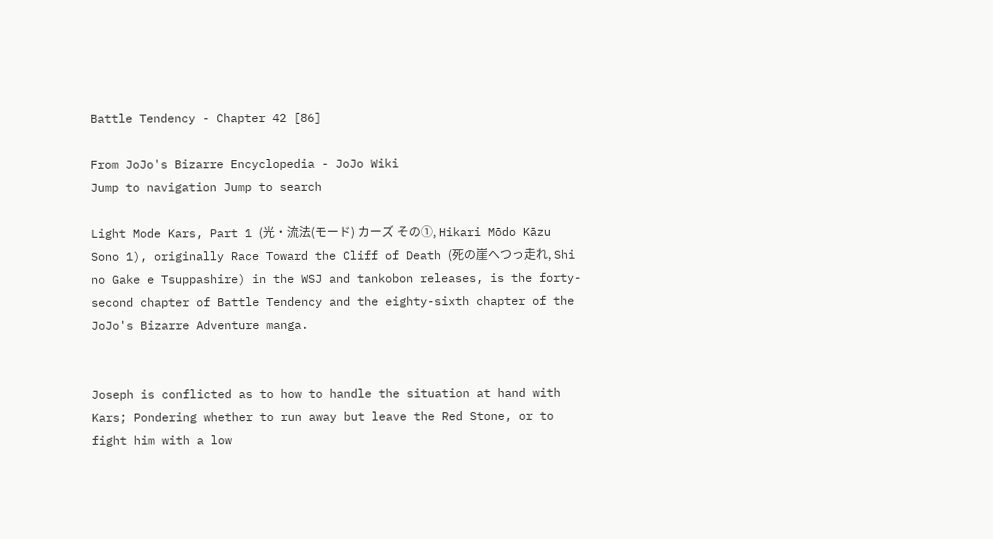Battle Tendency - Chapter 42 [86]

From JoJo's Bizarre Encyclopedia - JoJo Wiki
Jump to navigation Jump to search

Light Mode Kars, Part 1 (光・流法(モード) カーズ その①, Hikari Mōdo Kāzu Sono 1), originally Race Toward the Cliff of Death (死の崖へつっ走れ, Shi no Gake e Tsuppashire) in the WSJ and tankobon releases, is the forty-second chapter of Battle Tendency and the eighty-sixth chapter of the JoJo's Bizarre Adventure manga.


Joseph is conflicted as to how to handle the situation at hand with Kars; Pondering whether to run away but leave the Red Stone, or to fight him with a low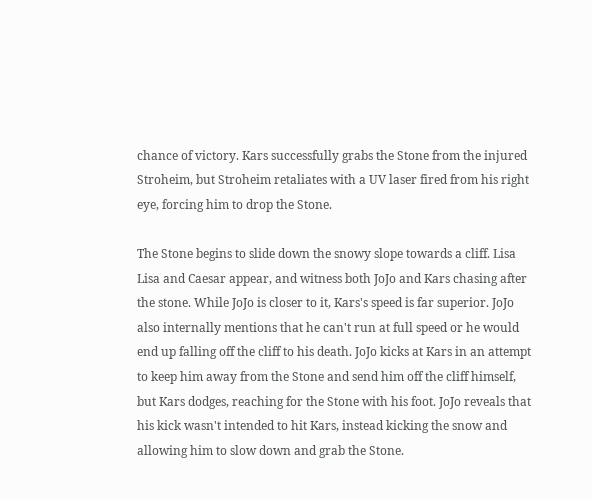chance of victory. Kars successfully grabs the Stone from the injured Stroheim, but Stroheim retaliates with a UV laser fired from his right eye, forcing him to drop the Stone.

The Stone begins to slide down the snowy slope towards a cliff. Lisa Lisa and Caesar appear, and witness both JoJo and Kars chasing after the stone. While JoJo is closer to it, Kars's speed is far superior. JoJo also internally mentions that he can't run at full speed or he would end up falling off the cliff to his death. JoJo kicks at Kars in an attempt to keep him away from the Stone and send him off the cliff himself, but Kars dodges, reaching for the Stone with his foot. JoJo reveals that his kick wasn't intended to hit Kars, instead kicking the snow and allowing him to slow down and grab the Stone.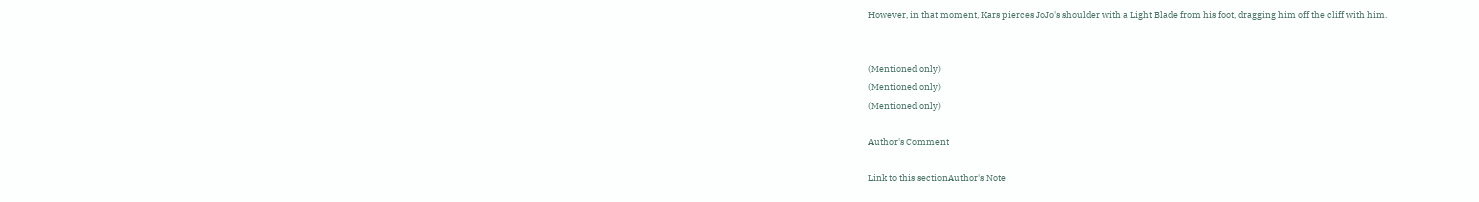However, in that moment, Kars pierces JoJo's shoulder with a Light Blade from his foot, dragging him off the cliff with him.


(Mentioned only)
(Mentioned only)
(Mentioned only)

Author's Comment

Link to this sectionAuthor's Note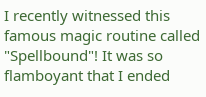I recently witnessed this famous magic routine called "Spellbound"! It was so flamboyant that I ended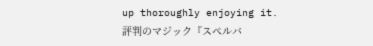up thoroughly enjoying it.
評判のマジック『スペルバ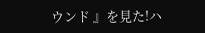ウンド 』を見た!ハ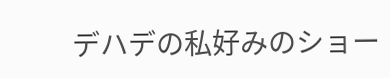デハデの私好みのショー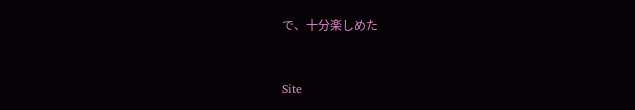で、十分楽しめた


Site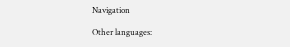Navigation

Other languages: